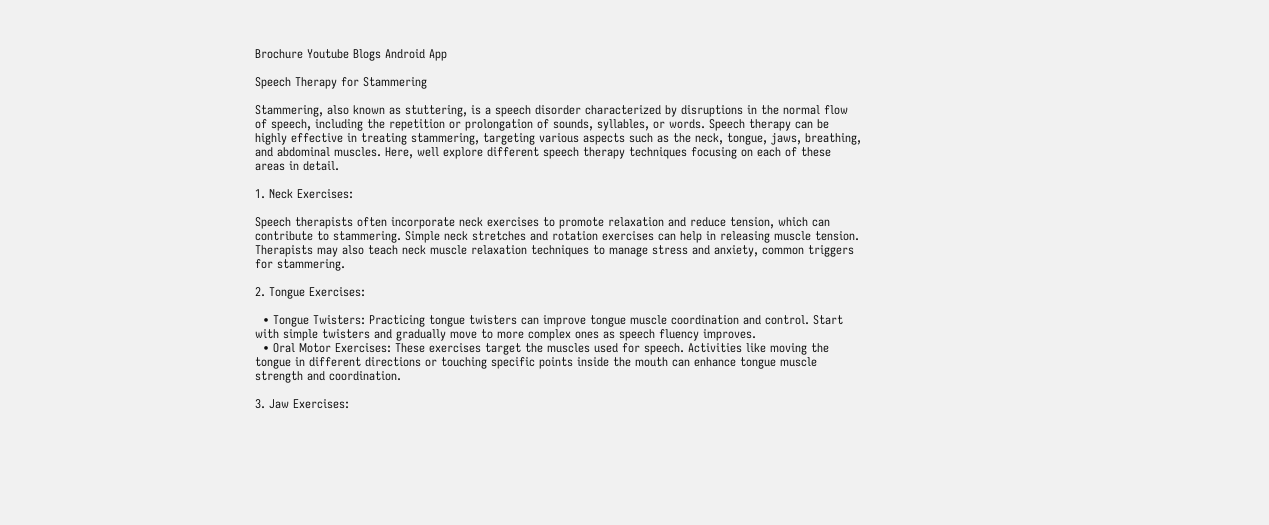Brochure Youtube Blogs Android App

Speech Therapy for Stammering

Stammering, also known as stuttering, is a speech disorder characterized by disruptions in the normal flow of speech, including the repetition or prolongation of sounds, syllables, or words. Speech therapy can be highly effective in treating stammering, targeting various aspects such as the neck, tongue, jaws, breathing, and abdominal muscles. Here, well explore different speech therapy techniques focusing on each of these areas in detail.

1. Neck Exercises:

Speech therapists often incorporate neck exercises to promote relaxation and reduce tension, which can contribute to stammering. Simple neck stretches and rotation exercises can help in releasing muscle tension. Therapists may also teach neck muscle relaxation techniques to manage stress and anxiety, common triggers for stammering.

2. Tongue Exercises:

  • Tongue Twisters: Practicing tongue twisters can improve tongue muscle coordination and control. Start with simple twisters and gradually move to more complex ones as speech fluency improves.
  • Oral Motor Exercises: These exercises target the muscles used for speech. Activities like moving the tongue in different directions or touching specific points inside the mouth can enhance tongue muscle strength and coordination.

3. Jaw Exercises: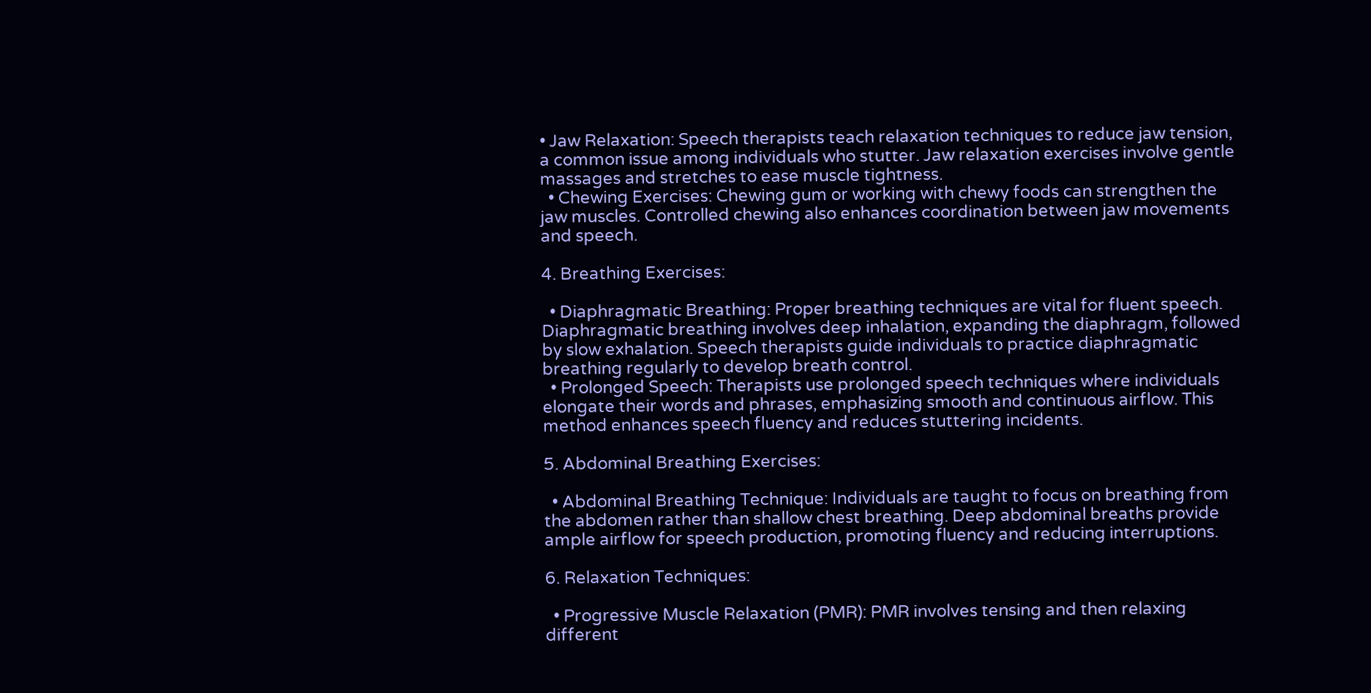• Jaw Relaxation: Speech therapists teach relaxation techniques to reduce jaw tension, a common issue among individuals who stutter. Jaw relaxation exercises involve gentle massages and stretches to ease muscle tightness.
  • Chewing Exercises: Chewing gum or working with chewy foods can strengthen the jaw muscles. Controlled chewing also enhances coordination between jaw movements and speech.

4. Breathing Exercises:

  • Diaphragmatic Breathing: Proper breathing techniques are vital for fluent speech. Diaphragmatic breathing involves deep inhalation, expanding the diaphragm, followed by slow exhalation. Speech therapists guide individuals to practice diaphragmatic breathing regularly to develop breath control.
  • Prolonged Speech: Therapists use prolonged speech techniques where individuals elongate their words and phrases, emphasizing smooth and continuous airflow. This method enhances speech fluency and reduces stuttering incidents.

5. Abdominal Breathing Exercises:

  • Abdominal Breathing Technique: Individuals are taught to focus on breathing from the abdomen rather than shallow chest breathing. Deep abdominal breaths provide ample airflow for speech production, promoting fluency and reducing interruptions.

6. Relaxation Techniques:

  • Progressive Muscle Relaxation (PMR): PMR involves tensing and then relaxing different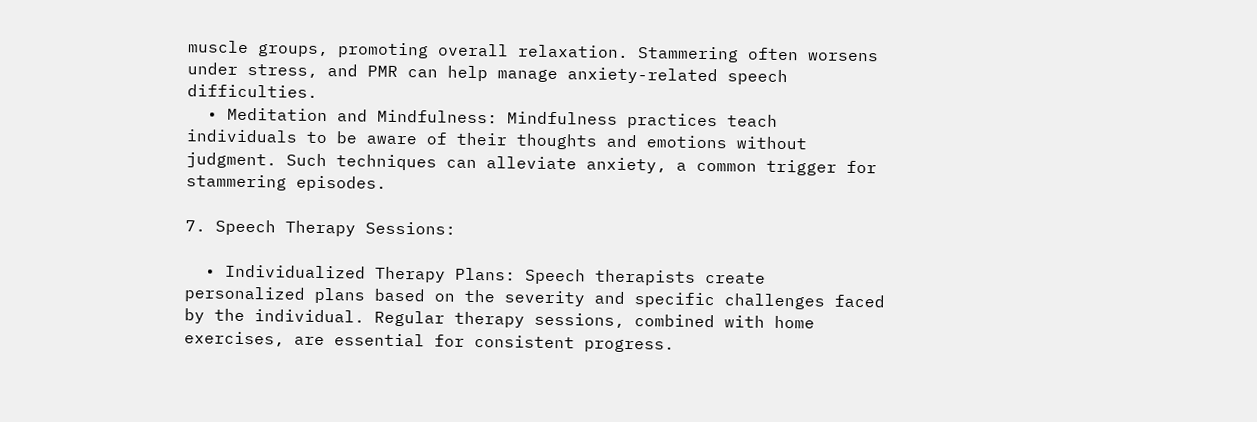muscle groups, promoting overall relaxation. Stammering often worsens under stress, and PMR can help manage anxiety-related speech difficulties.
  • Meditation and Mindfulness: Mindfulness practices teach individuals to be aware of their thoughts and emotions without judgment. Such techniques can alleviate anxiety, a common trigger for stammering episodes.

7. Speech Therapy Sessions:

  • Individualized Therapy Plans: Speech therapists create personalized plans based on the severity and specific challenges faced by the individual. Regular therapy sessions, combined with home exercises, are essential for consistent progress.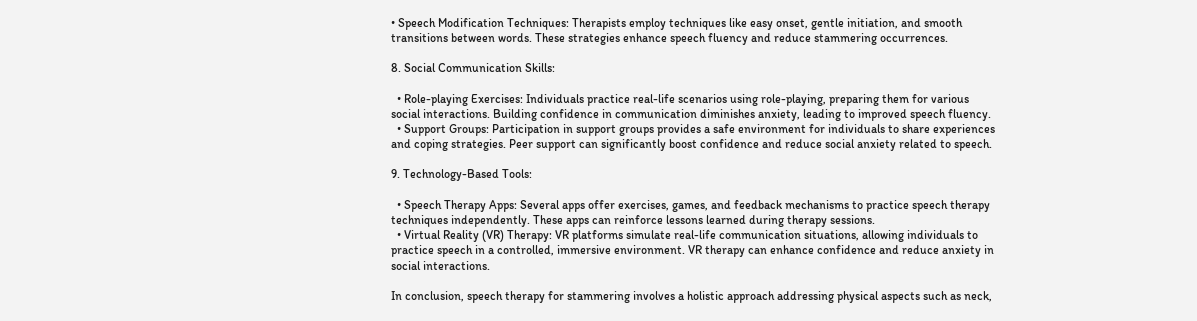• Speech Modification Techniques: Therapists employ techniques like easy onset, gentle initiation, and smooth transitions between words. These strategies enhance speech fluency and reduce stammering occurrences.

8. Social Communication Skills:

  • Role-playing Exercises: Individuals practice real-life scenarios using role-playing, preparing them for various social interactions. Building confidence in communication diminishes anxiety, leading to improved speech fluency.
  • Support Groups: Participation in support groups provides a safe environment for individuals to share experiences and coping strategies. Peer support can significantly boost confidence and reduce social anxiety related to speech.

9. Technology-Based Tools:

  • Speech Therapy Apps: Several apps offer exercises, games, and feedback mechanisms to practice speech therapy techniques independently. These apps can reinforce lessons learned during therapy sessions.
  • Virtual Reality (VR) Therapy: VR platforms simulate real-life communication situations, allowing individuals to practice speech in a controlled, immersive environment. VR therapy can enhance confidence and reduce anxiety in social interactions.

In conclusion, speech therapy for stammering involves a holistic approach addressing physical aspects such as neck,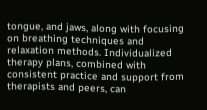tongue, and jaws, along with focusing on breathing techniques and relaxation methods. Individualized therapy plans, combined with consistent practice and support from therapists and peers, can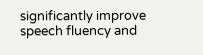significantly improve speech fluency and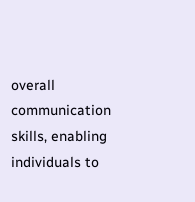overall communication skills, enabling individuals to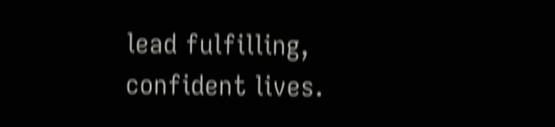lead fulfilling, confident lives.